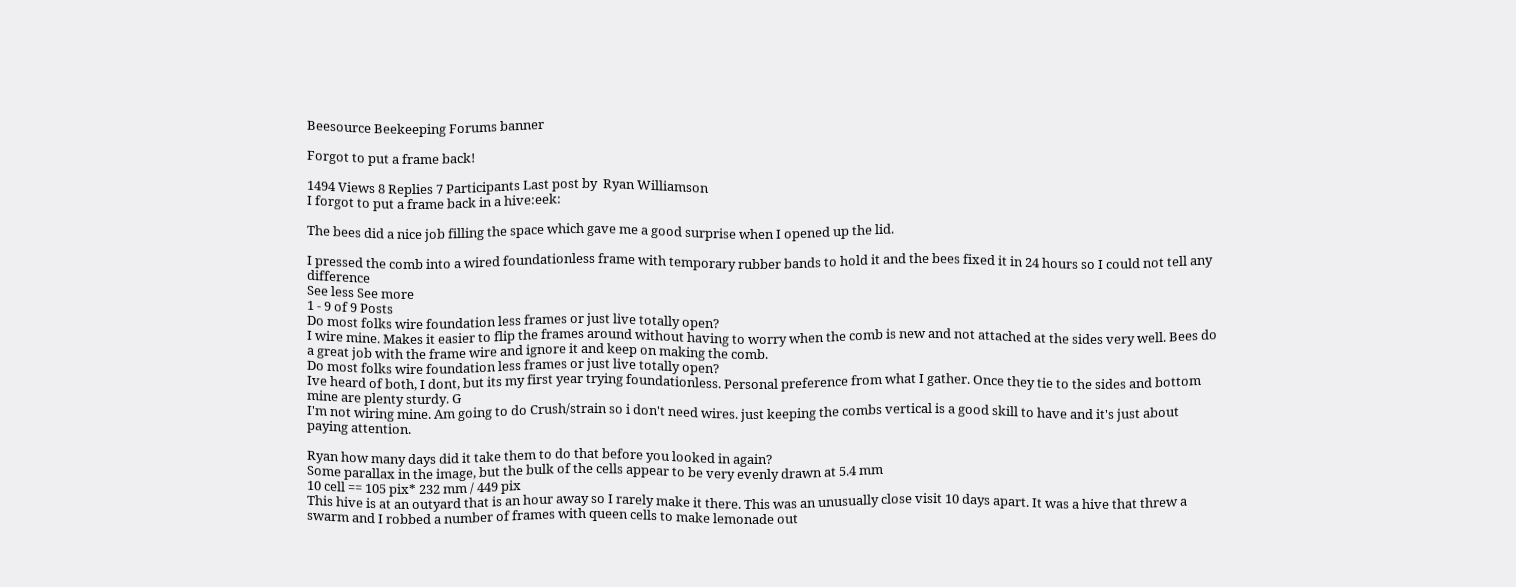Beesource Beekeeping Forums banner

Forgot to put a frame back!

1494 Views 8 Replies 7 Participants Last post by  Ryan Williamson
I forgot to put a frame back in a hive:eek:

The bees did a nice job filling the space which gave me a good surprise when I opened up the lid.

I pressed the comb into a wired foundationless frame with temporary rubber bands to hold it and the bees fixed it in 24 hours so I could not tell any difference
See less See more
1 - 9 of 9 Posts
Do most folks wire foundation less frames or just live totally open?
I wire mine. Makes it easier to flip the frames around without having to worry when the comb is new and not attached at the sides very well. Bees do a great job with the frame wire and ignore it and keep on making the comb.
Do most folks wire foundation less frames or just live totally open?
Ive heard of both, I dont, but its my first year trying foundationless. Personal preference from what I gather. Once they tie to the sides and bottom mine are plenty sturdy. G
I'm not wiring mine. Am going to do Crush/strain so i don't need wires. just keeping the combs vertical is a good skill to have and it's just about paying attention.

Ryan how many days did it take them to do that before you looked in again?
Some parallax in the image, but the bulk of the cells appear to be very evenly drawn at 5.4 mm
10 cell == 105 pix* 232 mm / 449 pix
This hive is at an outyard that is an hour away so I rarely make it there. This was an unusually close visit 10 days apart. It was a hive that threw a swarm and I robbed a number of frames with queen cells to make lemonade out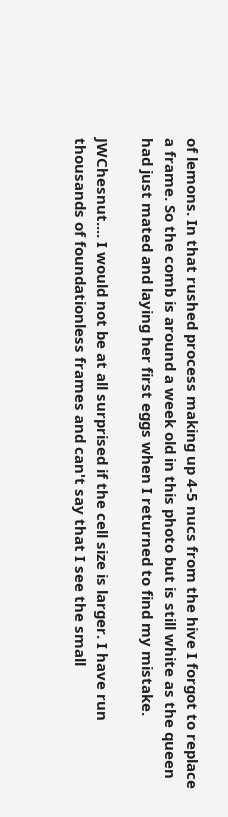of lemons. In that rushed process making up 4-5 nucs from the hive I forgot to replace a frame. So the comb is around a week old in this photo but is still white as the queen had just mated and laying her first eggs when I returned to find my mistake.

JWChesnut.... I would not be at all surprised if the cell size is larger. I have run thousands of foundationless frames and can't say that I see the small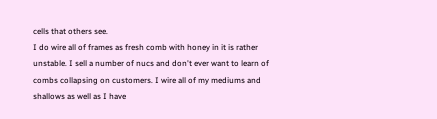cells that others see.
I do wire all of frames as fresh comb with honey in it is rather unstable. I sell a number of nucs and don't ever want to learn of combs collapsing on customers. I wire all of my mediums and shallows as well as I have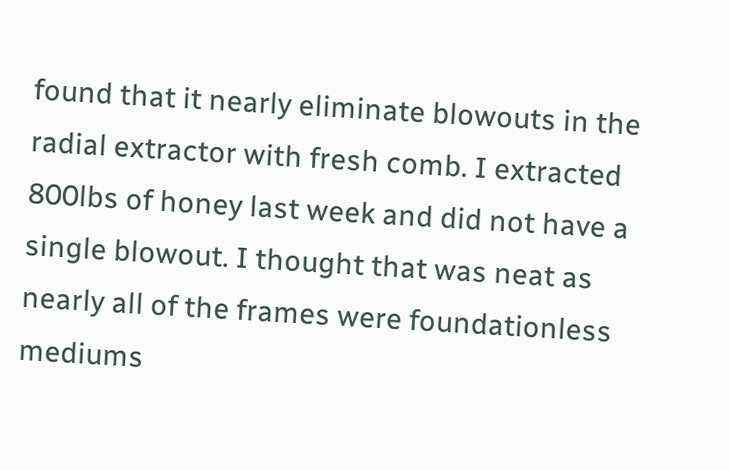found that it nearly eliminate blowouts in the radial extractor with fresh comb. I extracted 800lbs of honey last week and did not have a single blowout. I thought that was neat as nearly all of the frames were foundationless mediums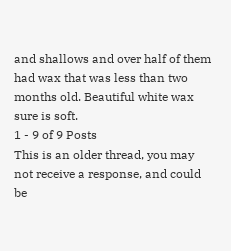and shallows and over half of them had wax that was less than two months old. Beautiful white wax sure is soft.
1 - 9 of 9 Posts
This is an older thread, you may not receive a response, and could be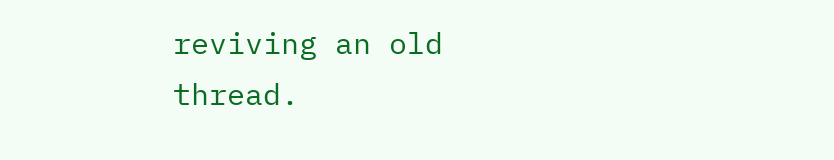reviving an old thread.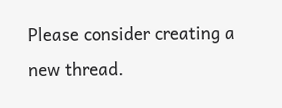Please consider creating a new thread.